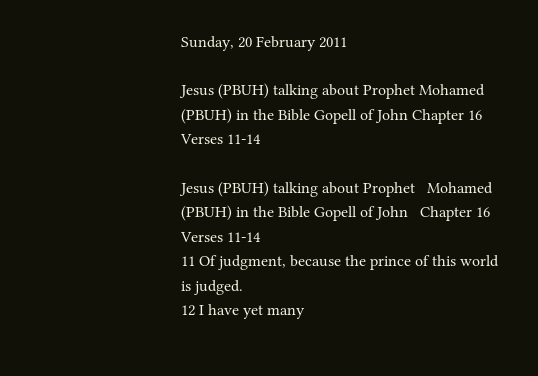Sunday, 20 February 2011

Jesus (PBUH) talking about Prophet Mohamed (PBUH) in the Bible Gopell of John Chapter 16 Verses 11-14

Jesus (PBUH) talking about Prophet   Mohamed (PBUH) in the Bible Gopell of John   Chapter 16 Verses 11-14
11 Of judgment, because the prince of this world is judged.
12 I have yet many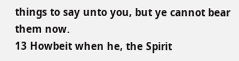things to say unto you, but ye cannot bear them now.
13 Howbeit when he, the Spirit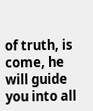of truth, is come, he will guide you into all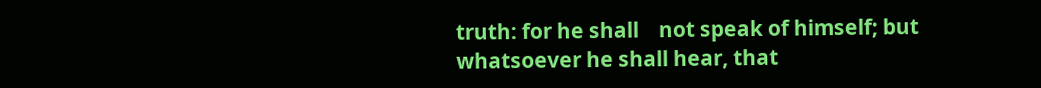truth: for he shall    not speak of himself; but whatsoever he shall hear, that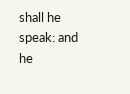shall he speak: and he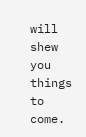will shew you things to come.